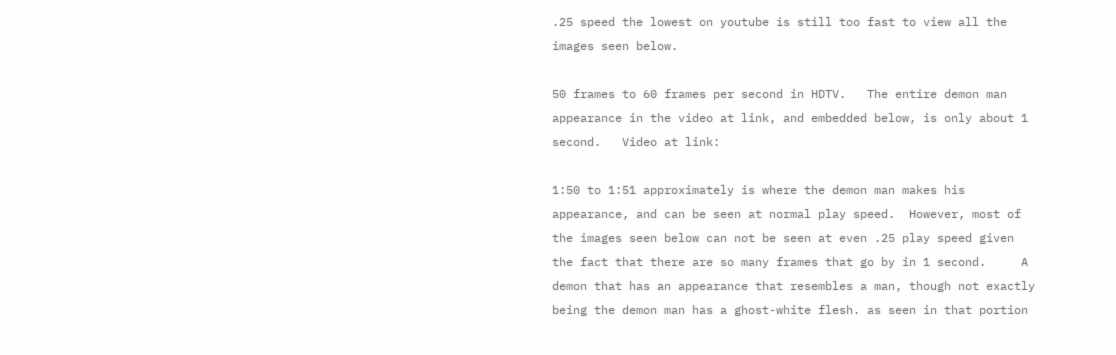.25 speed the lowest on youtube is still too fast to view all the images seen below.

50 frames to 60 frames per second in HDTV.   The entire demon man appearance in the video at link, and embedded below, is only about 1 second.   Video at link:

1:50 to 1:51 approximately is where the demon man makes his appearance, and can be seen at normal play speed.  However, most of the images seen below can not be seen at even .25 play speed given the fact that there are so many frames that go by in 1 second.     A demon that has an appearance that resembles a man, though not exactly being the demon man has a ghost-white flesh. as seen in that portion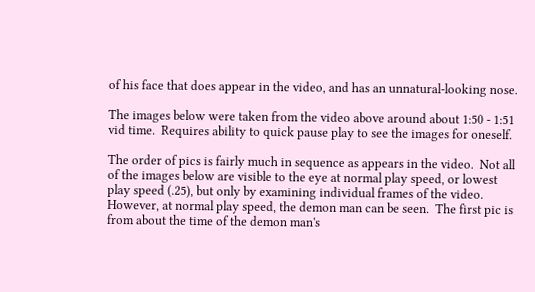of his face that does appear in the video, and has an unnatural-looking nose.

The images below were taken from the video above around about 1:50 - 1:51 vid time.  Requires ability to quick pause play to see the images for oneself.

The order of pics is fairly much in sequence as appears in the video.  Not all of the images below are visible to the eye at normal play speed, or lowest play speed (.25), but only by examining individual frames of the video.  However, at normal play speed, the demon man can be seen.  The first pic is from about the time of the demon man's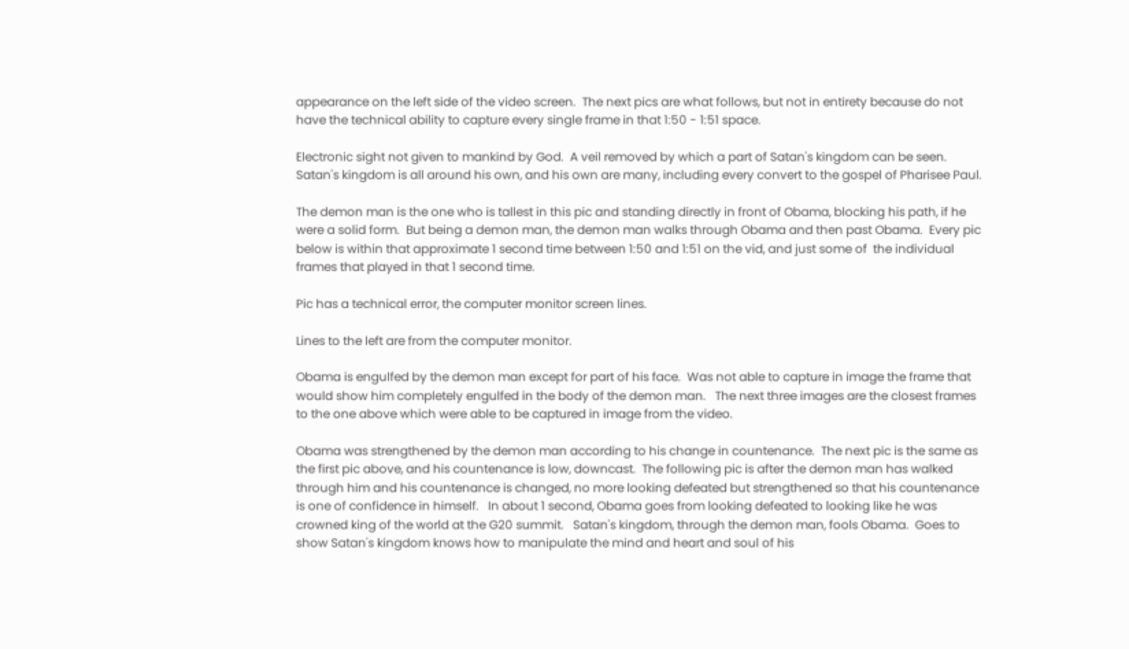appearance on the left side of the video screen.  The next pics are what follows, but not in entirety because do not have the technical ability to capture every single frame in that 1:50 - 1:51 space.

Electronic sight not given to mankind by God.  A veil removed by which a part of Satan's kingdom can be seen. Satan's kingdom is all around his own, and his own are many, including every convert to the gospel of Pharisee Paul.

The demon man is the one who is tallest in this pic and standing directly in front of Obama, blocking his path, if he were a solid form.  But being a demon man, the demon man walks through Obama and then past Obama.  Every pic below is within that approximate 1 second time between 1:50 and 1:51 on the vid, and just some of  the individual frames that played in that 1 second time.

Pic has a technical error, the computer monitor screen lines.

Lines to the left are from the computer monitor.

Obama is engulfed by the demon man except for part of his face.  Was not able to capture in image the frame that would show him completely engulfed in the body of the demon man.   The next three images are the closest frames to the one above which were able to be captured in image from the video.

Obama was strengthened by the demon man according to his change in countenance.  The next pic is the same as the first pic above, and his countenance is low, downcast.  The following pic is after the demon man has walked through him and his countenance is changed, no more looking defeated but strengthened so that his countenance is one of confidence in himself.   In about 1 second, Obama goes from looking defeated to looking like he was crowned king of the world at the G20 summit.   Satan's kingdom, through the demon man, fools Obama.  Goes to show Satan's kingdom knows how to manipulate the mind and heart and soul of his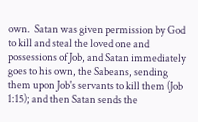own.  Satan was given permission by God to kill and steal the loved one and possessions of Job, and Satan immediately goes to his own, the Sabeans, sending them upon Job's servants to kill them (Job 1:15); and then Satan sends the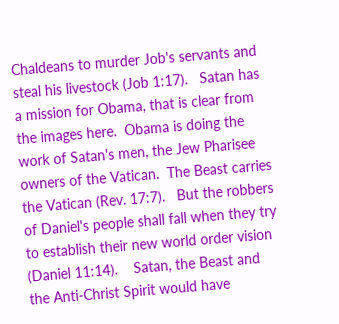Chaldeans to murder Job's servants and steal his livestock (Job 1:17).   Satan has a mission for Obama, that is clear from the images here.  Obama is doing the work of Satan's men, the Jew Pharisee owners of the Vatican.  The Beast carries the Vatican (Rev. 17:7).   But the robbers of Daniel's people shall fall when they try to establish their new world order vision (Daniel 11:14).    Satan, the Beast and the Anti-Christ Spirit would have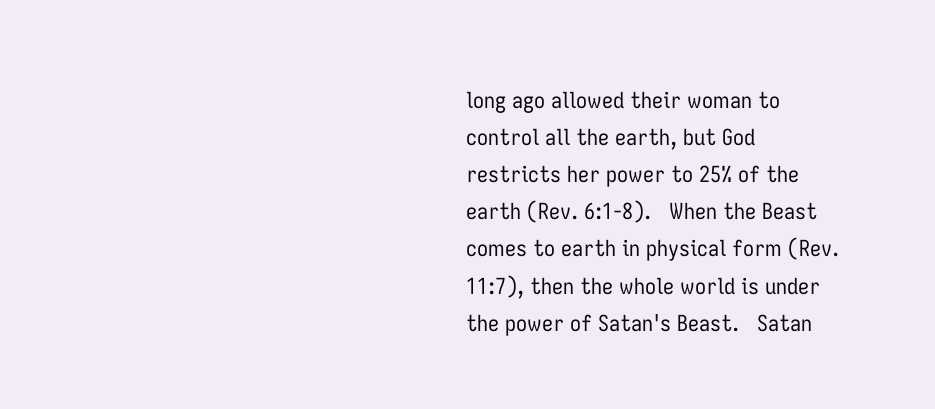long ago allowed their woman to control all the earth, but God restricts her power to 25% of the earth (Rev. 6:1-8).   When the Beast comes to earth in physical form (Rev. 11:7), then the whole world is under the power of Satan's Beast.   Satan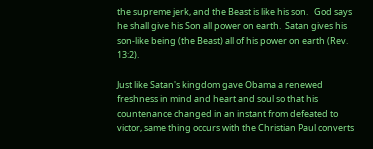the supreme jerk, and the Beast is like his son.   God says he shall give his Son all power on earth.  Satan gives his son-like being (the Beast) all of his power on earth (Rev. 13:2).

Just like Satan's kingdom gave Obama a renewed freshness in mind and heart and soul so that his countenance changed in an instant from defeated to victor, same thing occurs with the Christian Paul converts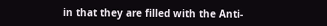in that they are filled with the Anti-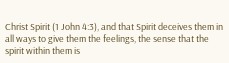Christ Spirit (1 John 4:3), and that Spirit deceives them in all ways to give them the feelings, the sense that the spirit within them is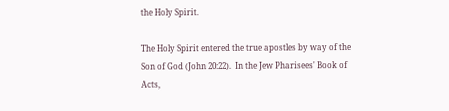the Holy Spirit.

The Holy Spirit entered the true apostles by way of the Son of God (John 20:22).  In the Jew Pharisees' Book of Acts,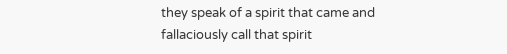they speak of a spirit that came and fallaciously call that spirit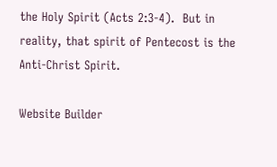the Holy Spirit (Acts 2:3-4).  But in reality, that spirit of Pentecost is the Anti-Christ Spirit.

Website Builder